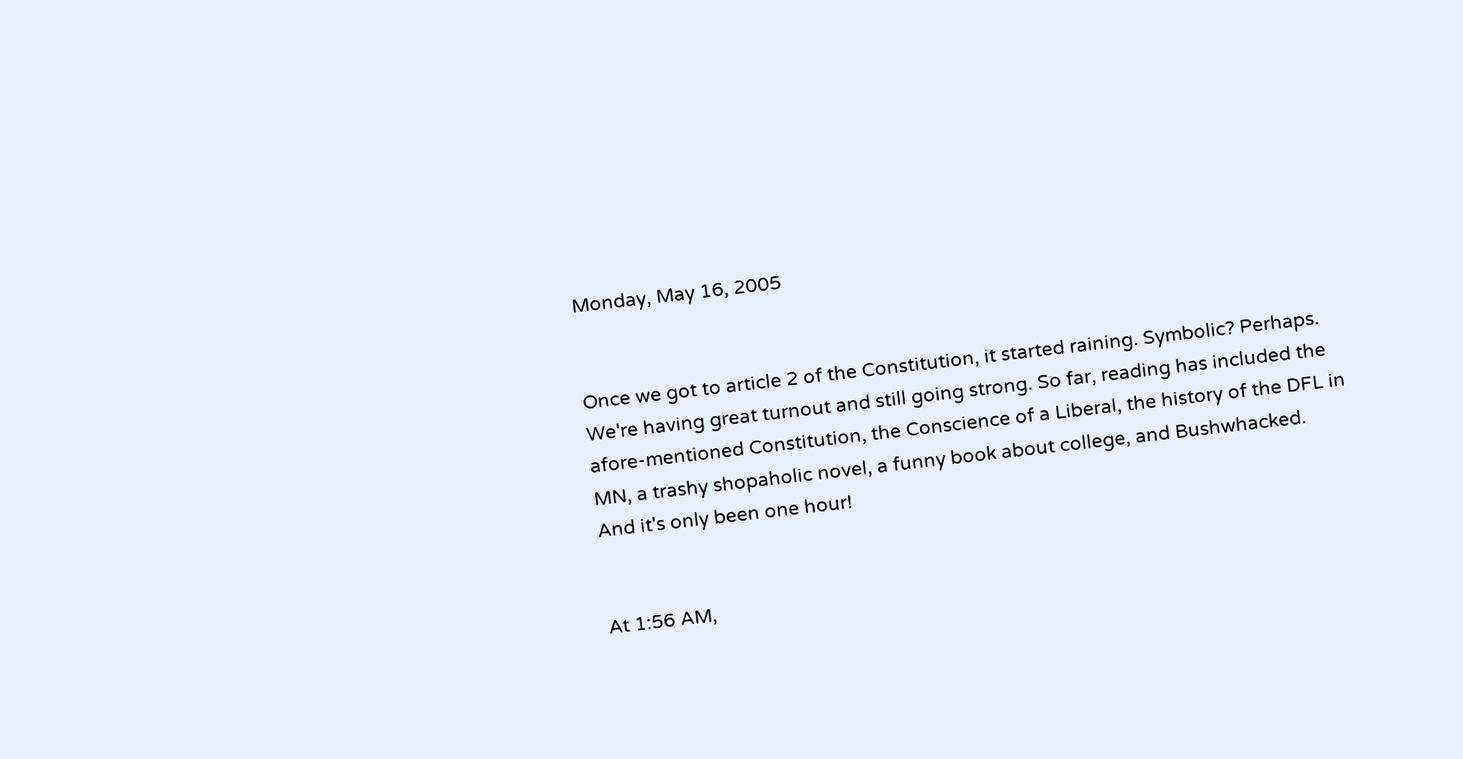Monday, May 16, 2005


Once we got to article 2 of the Constitution, it started raining. Symbolic? Perhaps.
We're having great turnout and still going strong. So far, reading has included the afore-mentioned Constitution, the Conscience of a Liberal, the history of the DFL in MN, a trashy shopaholic novel, a funny book about college, and Bushwhacked.
And it's only been one hour!


At 1:56 AM,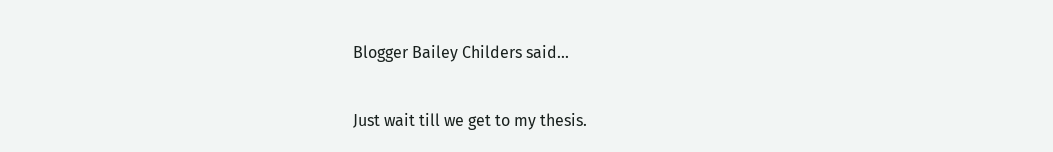Blogger Bailey Childers said...

Just wait till we get to my thesis.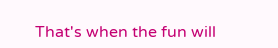That's when the fun will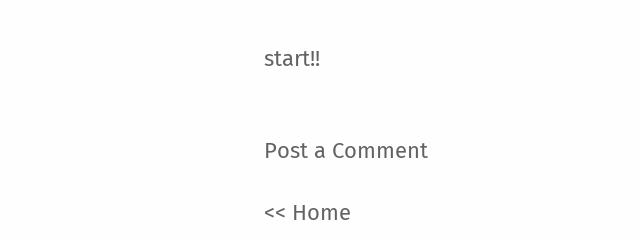start!!


Post a Comment

<< Home